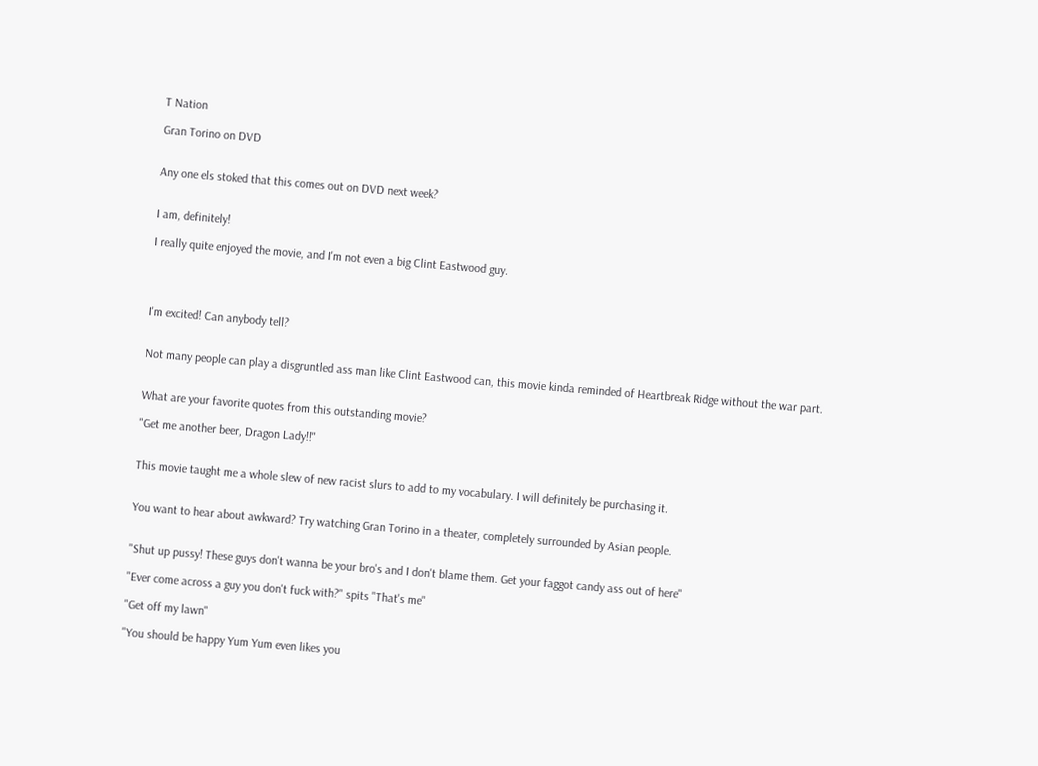T Nation

Gran Torino on DVD


Any one els stoked that this comes out on DVD next week?


I am, definitely!

I really quite enjoyed the movie, and I'm not even a big Clint Eastwood guy.




I'm excited! Can anybody tell?


Not many people can play a disgruntled ass man like Clint Eastwood can, this movie kinda reminded of Heartbreak Ridge without the war part.


What are your favorite quotes from this outstanding movie?

"Get me another beer, Dragon Lady!!"


This movie taught me a whole slew of new racist slurs to add to my vocabulary. I will definitely be purchasing it.


You want to hear about awkward? Try watching Gran Torino in a theater, completely surrounded by Asian people.


"Shut up pussy! These guys don't wanna be your bro's and I don't blame them. Get your faggot candy ass out of here"

"Ever come across a guy you don't fuck with?" spits "That's me"

"Get off my lawn"

"You should be happy Yum Yum even likes you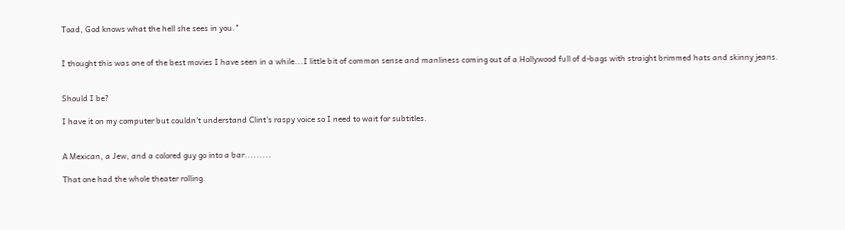Toad, God knows what the hell she sees in you."


I thought this was one of the best movies I have seen in a while...I little bit of common sense and manliness coming out of a Hollywood full of d-bags with straight brimmed hats and skinny jeans.


Should I be?

I have it on my computer but couldn't understand Clint's raspy voice so I need to wait for subtitles.


A Mexican, a Jew, and a colored guy go into a bar.........

That one had the whole theater rolling.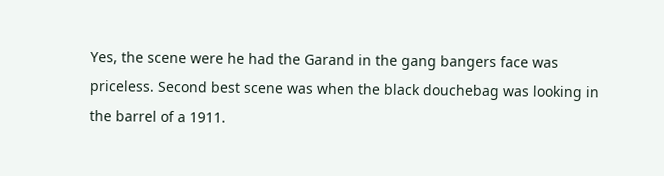Yes, the scene were he had the Garand in the gang bangers face was priceless. Second best scene was when the black douchebag was looking in the barrel of a 1911.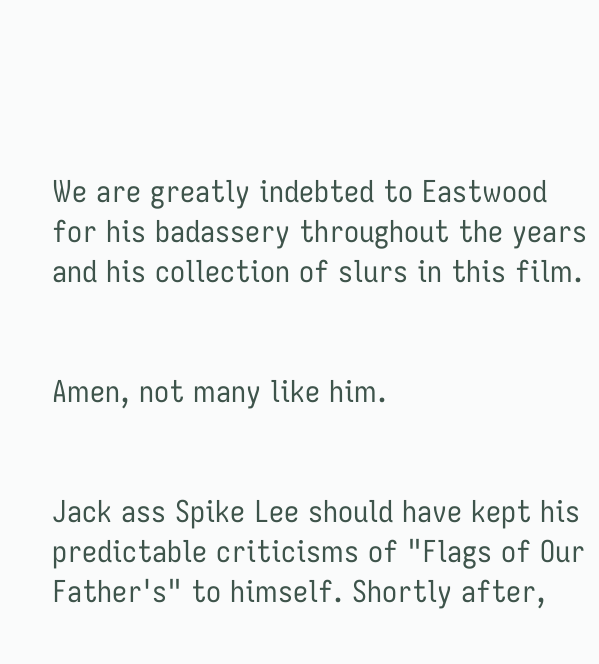We are greatly indebted to Eastwood for his badassery throughout the years and his collection of slurs in this film.


Amen, not many like him.


Jack ass Spike Lee should have kept his predictable criticisms of "Flags of Our Father's" to himself. Shortly after,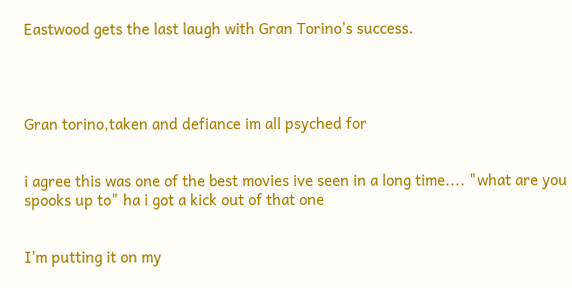Eastwood gets the last laugh with Gran Torino's success.




Gran torino,taken and defiance im all psyched for


i agree this was one of the best movies ive seen in a long time.... "what are you spooks up to" ha i got a kick out of that one


I'm putting it on my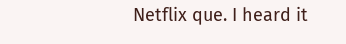Netflix que. I heard it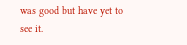was good but have yet to see it.